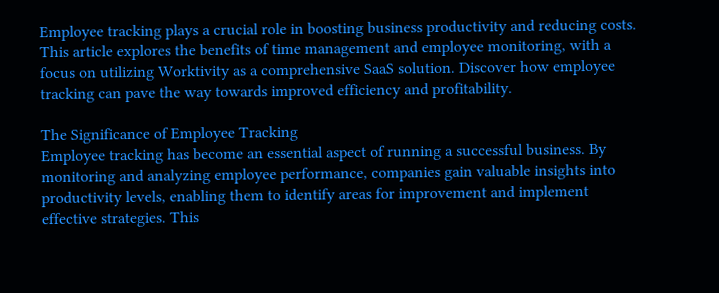Employee tracking plays a crucial role in boosting business productivity and reducing costs. This article explores the benefits of time management and employee monitoring, with a focus on utilizing Worktivity as a comprehensive SaaS solution. Discover how employee tracking can pave the way towards improved efficiency and profitability.

The Significance of Employee Tracking
Employee tracking has become an essential aspect of running a successful business. By monitoring and analyzing employee performance, companies gain valuable insights into productivity levels, enabling them to identify areas for improvement and implement effective strategies. This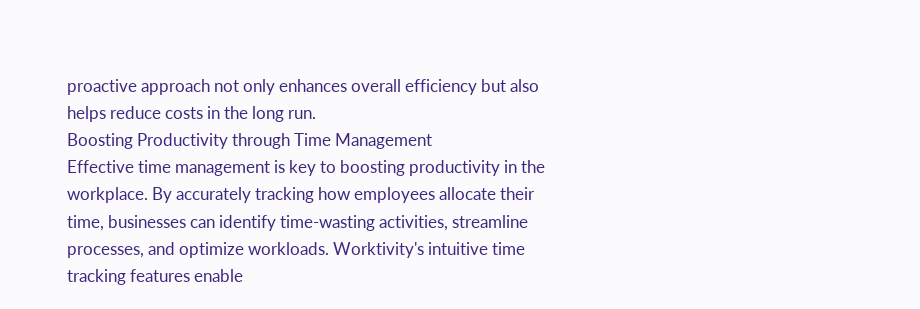proactive approach not only enhances overall efficiency but also helps reduce costs in the long run.
Boosting Productivity through Time Management
Effective time management is key to boosting productivity in the workplace. By accurately tracking how employees allocate their time, businesses can identify time-wasting activities, streamline processes, and optimize workloads. Worktivity's intuitive time tracking features enable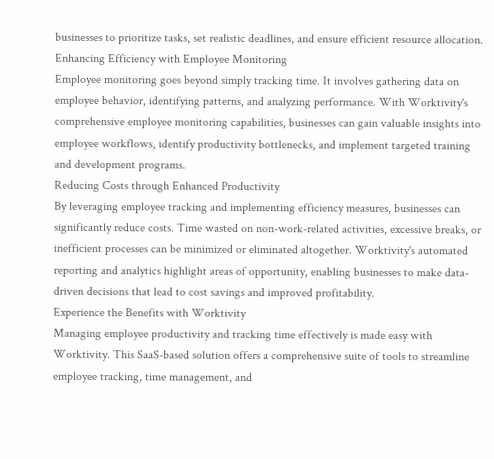businesses to prioritize tasks, set realistic deadlines, and ensure efficient resource allocation.
Enhancing Efficiency with Employee Monitoring
Employee monitoring goes beyond simply tracking time. It involves gathering data on employee behavior, identifying patterns, and analyzing performance. With Worktivity's comprehensive employee monitoring capabilities, businesses can gain valuable insights into employee workflows, identify productivity bottlenecks, and implement targeted training and development programs.
Reducing Costs through Enhanced Productivity
By leveraging employee tracking and implementing efficiency measures, businesses can significantly reduce costs. Time wasted on non-work-related activities, excessive breaks, or inefficient processes can be minimized or eliminated altogether. Worktivity's automated reporting and analytics highlight areas of opportunity, enabling businesses to make data-driven decisions that lead to cost savings and improved profitability.
Experience the Benefits with Worktivity
Managing employee productivity and tracking time effectively is made easy with Worktivity. This SaaS-based solution offers a comprehensive suite of tools to streamline employee tracking, time management, and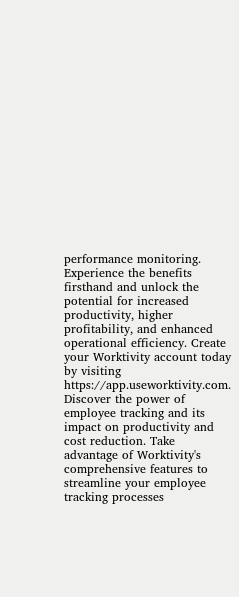performance monitoring. Experience the benefits firsthand and unlock the potential for increased productivity, higher profitability, and enhanced operational efficiency. Create your Worktivity account today by visiting https://app.useworktivity.com.
Discover the power of employee tracking and its impact on productivity and cost reduction. Take advantage of Worktivity's comprehensive features to streamline your employee tracking processes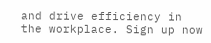and drive efficiency in the workplace. Sign up now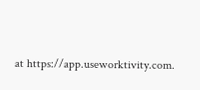at https://app.useworktivity.com.